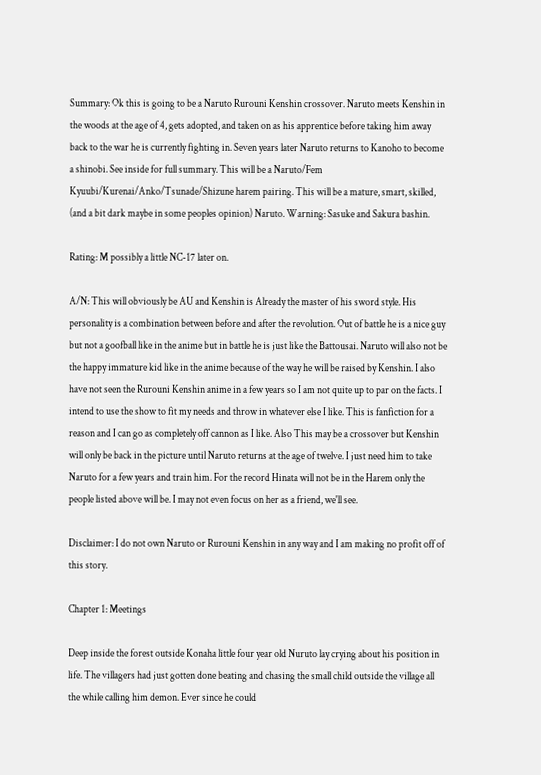Summary: Ok this is going to be a Naruto Rurouni Kenshin crossover. Naruto meets Kenshin in the woods at the age of 4, gets adopted, and taken on as his apprentice before taking him away back to the war he is currently fighting in. Seven years later Naruto returns to Kanoho to become a shinobi. See inside for full summary. This will be a Naruto/Fem Kyuubi/Kurenai/Anko/Tsunade/Shizune harem pairing. This will be a mature, smart, skilled, (and a bit dark maybe in some peoples opinion) Naruto. Warning: Sasuke and Sakura bashin.

Rating: M possibly a little NC-17 later on.

A/N: This will obviously be AU and Kenshin is Already the master of his sword style. His personality is a combination between before and after the revolution. Out of battle he is a nice guy but not a goofball like in the anime but in battle he is just like the Battousai. Naruto will also not be the happy immature kid like in the anime because of the way he will be raised by Kenshin. I also have not seen the Rurouni Kenshin anime in a few years so I am not quite up to par on the facts. I intend to use the show to fit my needs and throw in whatever else I like. This is fanfiction for a reason and I can go as completely off cannon as I like. Also This may be a crossover but Kenshin will only be back in the picture until Naruto returns at the age of twelve. I just need him to take Naruto for a few years and train him. For the record Hinata will not be in the Harem only the people listed above will be. I may not even focus on her as a friend, we'll see.

Disclaimer: I do not own Naruto or Rurouni Kenshin in any way and I am making no profit off of this story.

Chapter 1: Meetings

Deep inside the forest outside Konaha little four year old Nuruto lay crying about his position in life. The villagers had just gotten done beating and chasing the small child outside the village all the while calling him demon. Ever since he could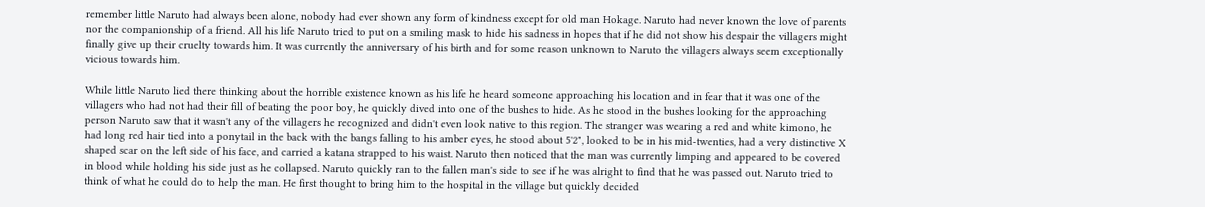remember little Naruto had always been alone, nobody had ever shown any form of kindness except for old man Hokage. Naruto had never known the love of parents nor the companionship of a friend. All his life Naruto tried to put on a smiling mask to hide his sadness in hopes that if he did not show his despair the villagers might finally give up their cruelty towards him. It was currently the anniversary of his birth and for some reason unknown to Naruto the villagers always seem exceptionally vicious towards him.

While little Naruto lied there thinking about the horrible existence known as his life he heard someone approaching his location and in fear that it was one of the villagers who had not had their fill of beating the poor boy, he quickly dived into one of the bushes to hide. As he stood in the bushes looking for the approaching person Naruto saw that it wasn't any of the villagers he recognized and didn't even look native to this region. The stranger was wearing a red and white kimono, he had long red hair tied into a ponytail in the back with the bangs falling to his amber eyes, he stood about 5'2", looked to be in his mid-twenties, had a very distinctive X shaped scar on the left side of his face, and carried a katana strapped to his waist. Naruto then noticed that the man was currently limping and appeared to be covered in blood while holding his side just as he collapsed. Naruto quickly ran to the fallen man's side to see if he was alright to find that he was passed out. Naruto tried to think of what he could do to help the man. He first thought to bring him to the hospital in the village but quickly decided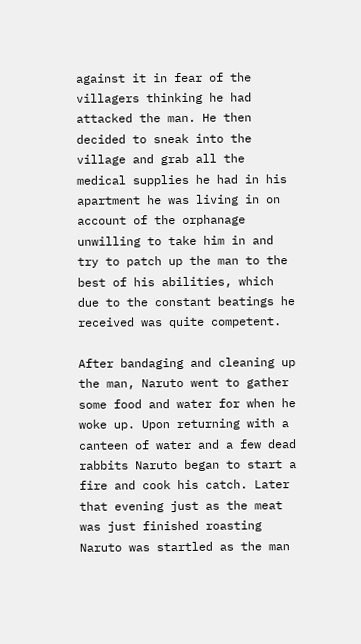against it in fear of the villagers thinking he had attacked the man. He then decided to sneak into the village and grab all the medical supplies he had in his apartment he was living in on account of the orphanage unwilling to take him in and try to patch up the man to the best of his abilities, which due to the constant beatings he received was quite competent.

After bandaging and cleaning up the man, Naruto went to gather some food and water for when he woke up. Upon returning with a canteen of water and a few dead rabbits Naruto began to start a fire and cook his catch. Later that evening just as the meat was just finished roasting Naruto was startled as the man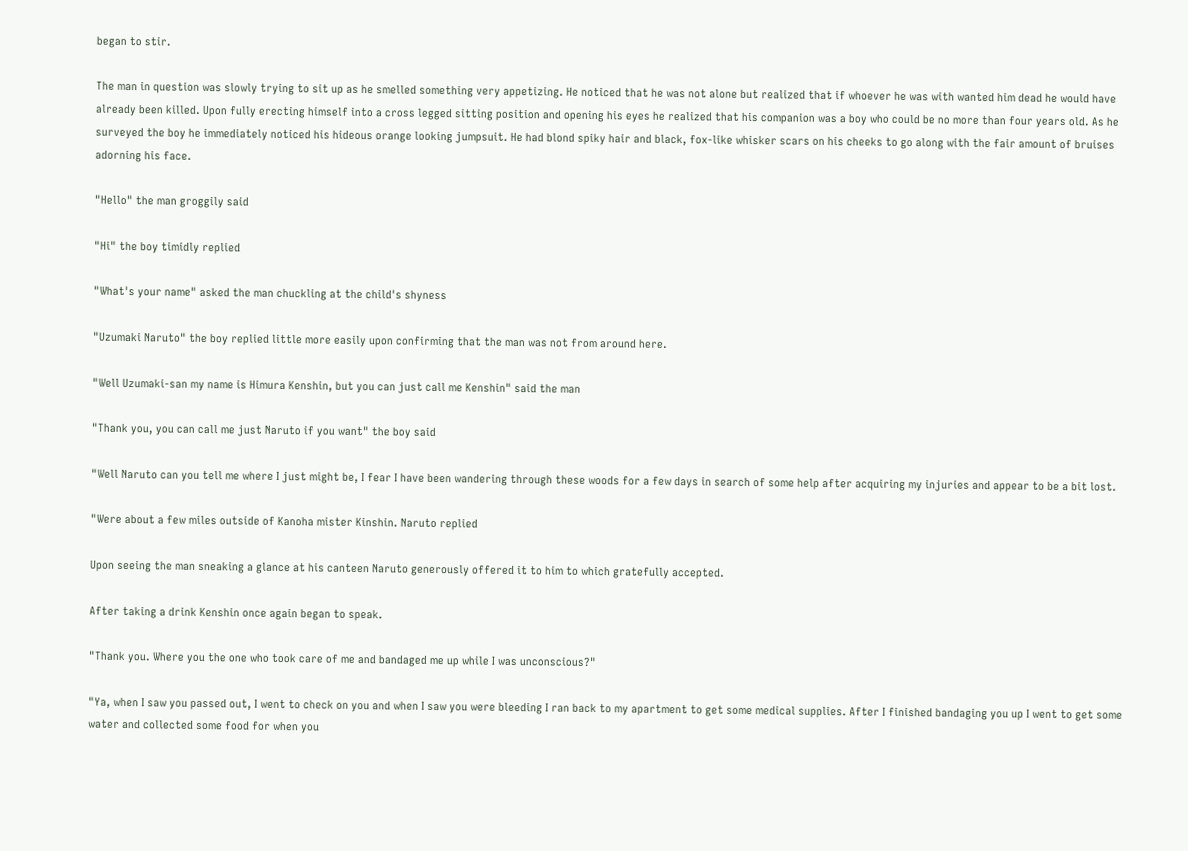began to stir.

The man in question was slowly trying to sit up as he smelled something very appetizing. He noticed that he was not alone but realized that if whoever he was with wanted him dead he would have already been killed. Upon fully erecting himself into a cross legged sitting position and opening his eyes he realized that his companion was a boy who could be no more than four years old. As he surveyed the boy he immediately noticed his hideous orange looking jumpsuit. He had blond spiky hair and black, fox-like whisker scars on his cheeks to go along with the fair amount of bruises adorning his face.

"Hello" the man groggily said

"Hi" the boy timidly replied

"What's your name" asked the man chuckling at the child's shyness

"Uzumaki Naruto" the boy replied little more easily upon confirming that the man was not from around here.

"Well Uzumaki-san my name is Himura Kenshin, but you can just call me Kenshin" said the man

"Thank you, you can call me just Naruto if you want" the boy said

"Well Naruto can you tell me where I just might be, I fear I have been wandering through these woods for a few days in search of some help after acquiring my injuries and appear to be a bit lost.

"Were about a few miles outside of Kanoha mister Kinshin. Naruto replied

Upon seeing the man sneaking a glance at his canteen Naruto generously offered it to him to which gratefully accepted.

After taking a drink Kenshin once again began to speak.

"Thank you. Where you the one who took care of me and bandaged me up while I was unconscious?"

"Ya, when I saw you passed out, I went to check on you and when I saw you were bleeding I ran back to my apartment to get some medical supplies. After I finished bandaging you up I went to get some water and collected some food for when you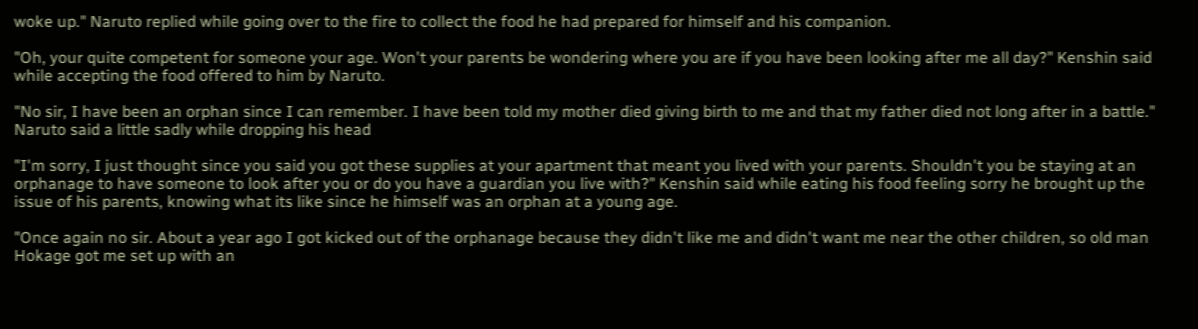woke up." Naruto replied while going over to the fire to collect the food he had prepared for himself and his companion.

"Oh, your quite competent for someone your age. Won't your parents be wondering where you are if you have been looking after me all day?" Kenshin said while accepting the food offered to him by Naruto.

"No sir, I have been an orphan since I can remember. I have been told my mother died giving birth to me and that my father died not long after in a battle." Naruto said a little sadly while dropping his head

"I'm sorry, I just thought since you said you got these supplies at your apartment that meant you lived with your parents. Shouldn't you be staying at an orphanage to have someone to look after you or do you have a guardian you live with?" Kenshin said while eating his food feeling sorry he brought up the issue of his parents, knowing what its like since he himself was an orphan at a young age.

"Once again no sir. About a year ago I got kicked out of the orphanage because they didn't like me and didn't want me near the other children, so old man Hokage got me set up with an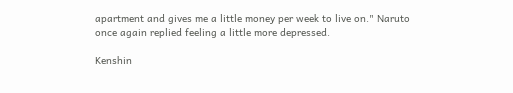apartment and gives me a little money per week to live on." Naruto once again replied feeling a little more depressed.

Kenshin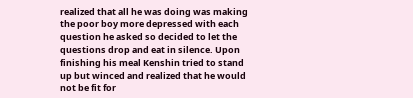realized that all he was doing was making the poor boy more depressed with each question he asked so decided to let the questions drop and eat in silence. Upon finishing his meal Kenshin tried to stand up but winced and realized that he would not be fit for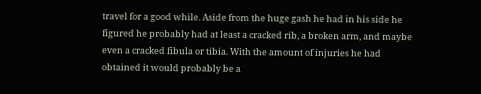travel for a good while. Aside from the huge gash he had in his side he figured he probably had at least a cracked rib, a broken arm, and maybe even a cracked fibula or tibia. With the amount of injuries he had obtained it would probably be a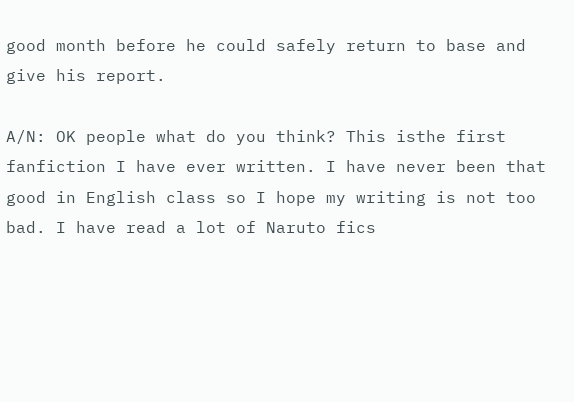good month before he could safely return to base and give his report.

A/N: OK people what do you think? This isthe first fanfiction I have ever written. I have never been that good in English class so I hope my writing is not too bad. I have read a lot of Naruto fics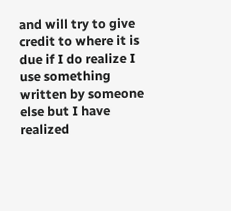and will try to give credit to where it is due if I do realize I use something written by someone else but I have realized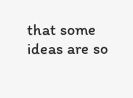that some ideas are so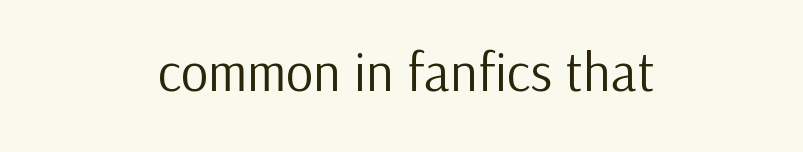common in fanfics that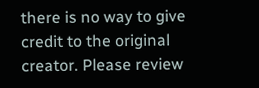there is no way to give credit to the original creator. Please review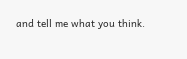and tell me what you think.